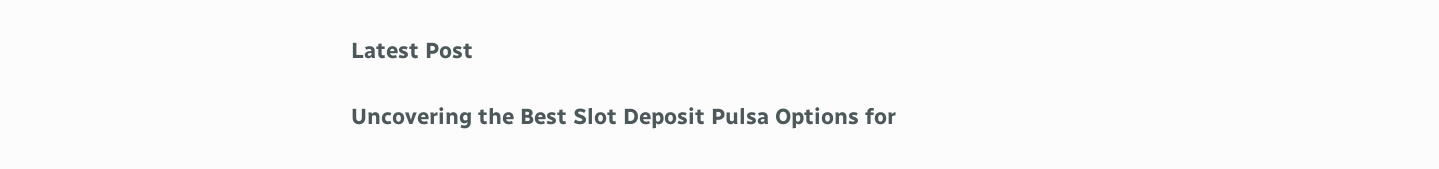Latest Post

Uncovering the Best Slot Deposit Pulsa Options for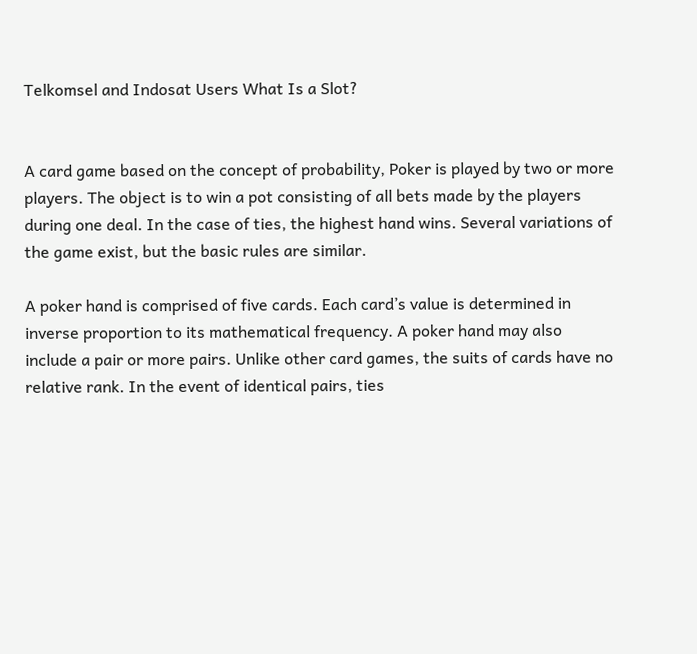Telkomsel and Indosat Users What Is a Slot?


A card game based on the concept of probability, Poker is played by two or more players. The object is to win a pot consisting of all bets made by the players during one deal. In the case of ties, the highest hand wins. Several variations of the game exist, but the basic rules are similar.

A poker hand is comprised of five cards. Each card’s value is determined in inverse proportion to its mathematical frequency. A poker hand may also include a pair or more pairs. Unlike other card games, the suits of cards have no relative rank. In the event of identical pairs, ties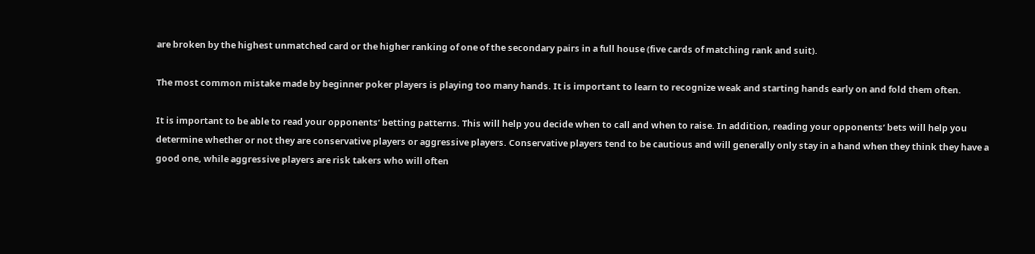are broken by the highest unmatched card or the higher ranking of one of the secondary pairs in a full house (five cards of matching rank and suit).

The most common mistake made by beginner poker players is playing too many hands. It is important to learn to recognize weak and starting hands early on and fold them often.

It is important to be able to read your opponents’ betting patterns. This will help you decide when to call and when to raise. In addition, reading your opponents’ bets will help you determine whether or not they are conservative players or aggressive players. Conservative players tend to be cautious and will generally only stay in a hand when they think they have a good one, while aggressive players are risk takers who will often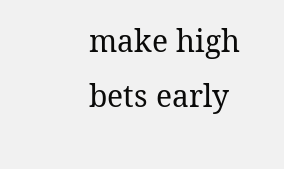make high bets early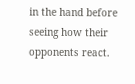in the hand before seeing how their opponents react.